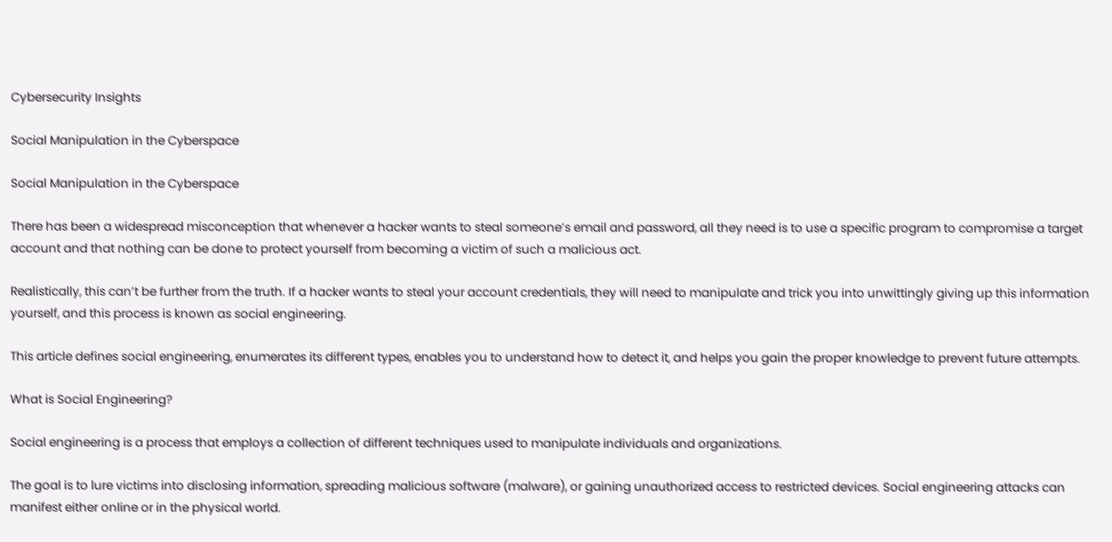Cybersecurity Insights

Social Manipulation in the Cyberspace

Social Manipulation in the Cyberspace

There has been a widespread misconception that whenever a hacker wants to steal someone’s email and password, all they need is to use a specific program to compromise a target account and that nothing can be done to protect yourself from becoming a victim of such a malicious act.

Realistically, this can’t be further from the truth. If a hacker wants to steal your account credentials, they will need to manipulate and trick you into unwittingly giving up this information yourself, and this process is known as social engineering.

This article defines social engineering, enumerates its different types, enables you to understand how to detect it, and helps you gain the proper knowledge to prevent future attempts.

What is Social Engineering?

Social engineering is a process that employs a collection of different techniques used to manipulate individuals and organizations.

The goal is to lure victims into disclosing information, spreading malicious software (malware), or gaining unauthorized access to restricted devices. Social engineering attacks can manifest either online or in the physical world.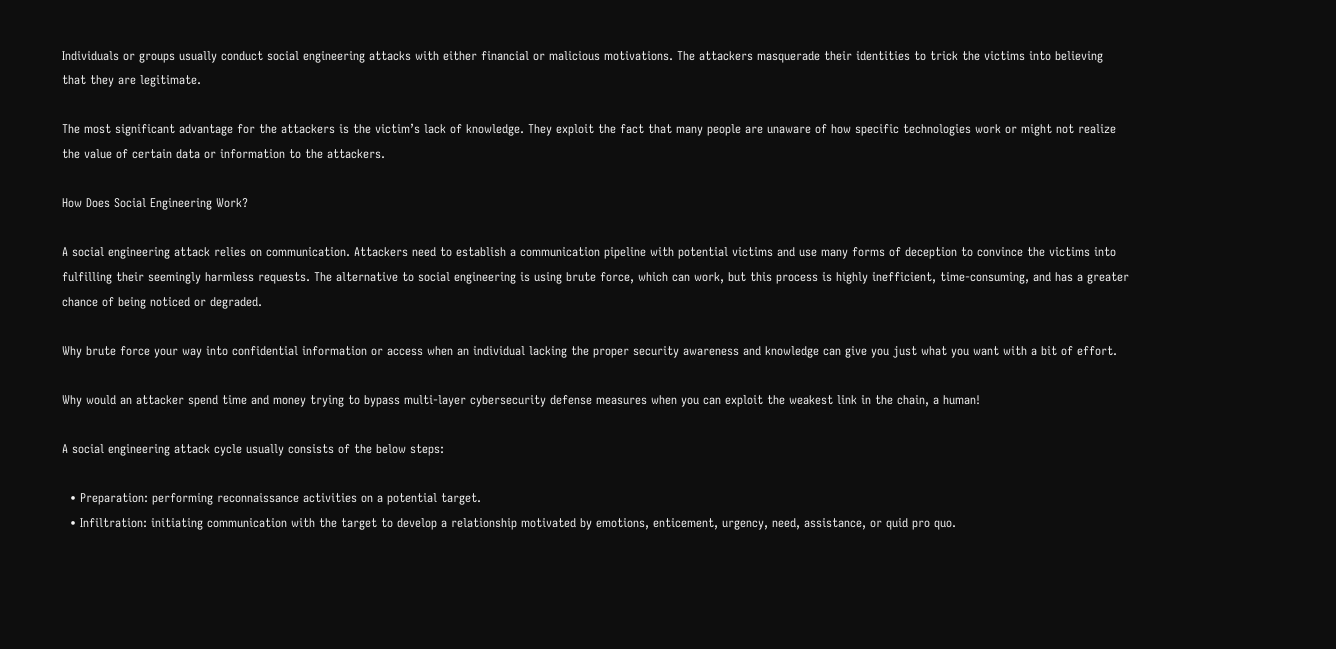Individuals or groups usually conduct social engineering attacks with either financial or malicious motivations. The attackers masquerade their identities to trick the victims into believing that they are legitimate.

The most significant advantage for the attackers is the victim’s lack of knowledge. They exploit the fact that many people are unaware of how specific technologies work or might not realize the value of certain data or information to the attackers.

How Does Social Engineering Work?

A social engineering attack relies on communication. Attackers need to establish a communication pipeline with potential victims and use many forms of deception to convince the victims into fulfilling their seemingly harmless requests. The alternative to social engineering is using brute force, which can work, but this process is highly inefficient, time-consuming, and has a greater chance of being noticed or degraded.

Why brute force your way into confidential information or access when an individual lacking the proper security awareness and knowledge can give you just what you want with a bit of effort.

Why would an attacker spend time and money trying to bypass multi-layer cybersecurity defense measures when you can exploit the weakest link in the chain, a human!

A social engineering attack cycle usually consists of the below steps:

  • Preparation: performing reconnaissance activities on a potential target.
  • Infiltration: initiating communication with the target to develop a relationship motivated by emotions, enticement, urgency, need, assistance, or quid pro quo.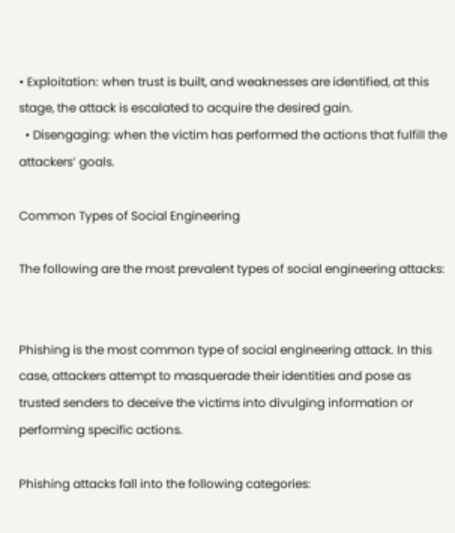• Exploitation: when trust is built, and weaknesses are identified, at this stage, the attack is escalated to acquire the desired gain.
  • Disengaging: when the victim has performed the actions that fulfill the attackers’ goals.

Common Types of Social Engineering

The following are the most prevalent types of social engineering attacks:


Phishing is the most common type of social engineering attack. In this case, attackers attempt to masquerade their identities and pose as trusted senders to deceive the victims into divulging information or performing specific actions.

Phishing attacks fall into the following categories: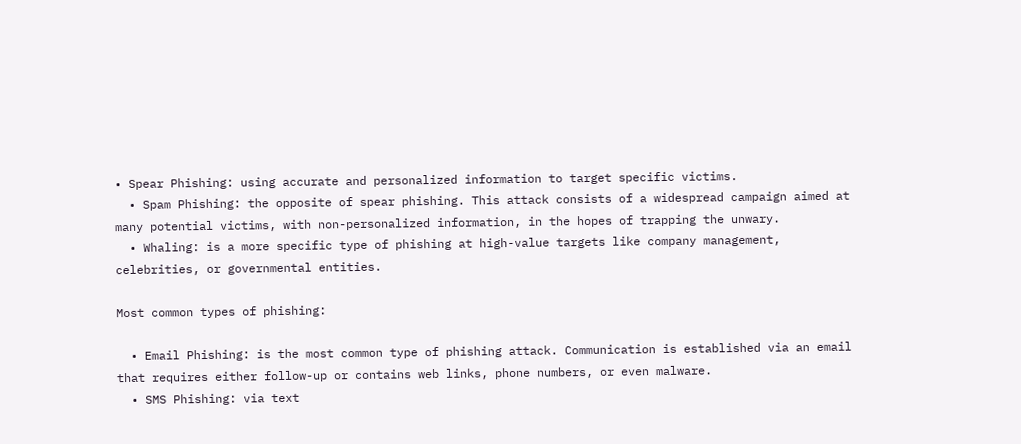• Spear Phishing: using accurate and personalized information to target specific victims.
  • Spam Phishing: the opposite of spear phishing. This attack consists of a widespread campaign aimed at many potential victims, with non-personalized information, in the hopes of trapping the unwary.
  • Whaling: is a more specific type of phishing at high-value targets like company management, celebrities, or governmental entities.

Most common types of phishing:

  • Email Phishing: is the most common type of phishing attack. Communication is established via an email that requires either follow-up or contains web links, phone numbers, or even malware.
  • SMS Phishing: via text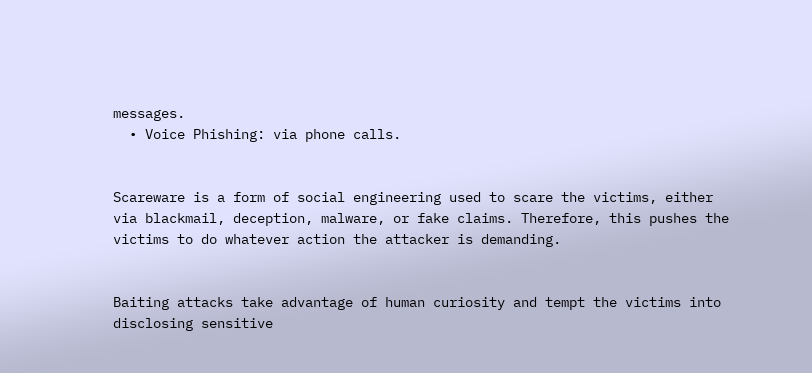messages.
  • Voice Phishing: via phone calls.


Scareware is a form of social engineering used to scare the victims, either via blackmail, deception, malware, or fake claims. Therefore, this pushes the victims to do whatever action the attacker is demanding.


Baiting attacks take advantage of human curiosity and tempt the victims into disclosing sensitive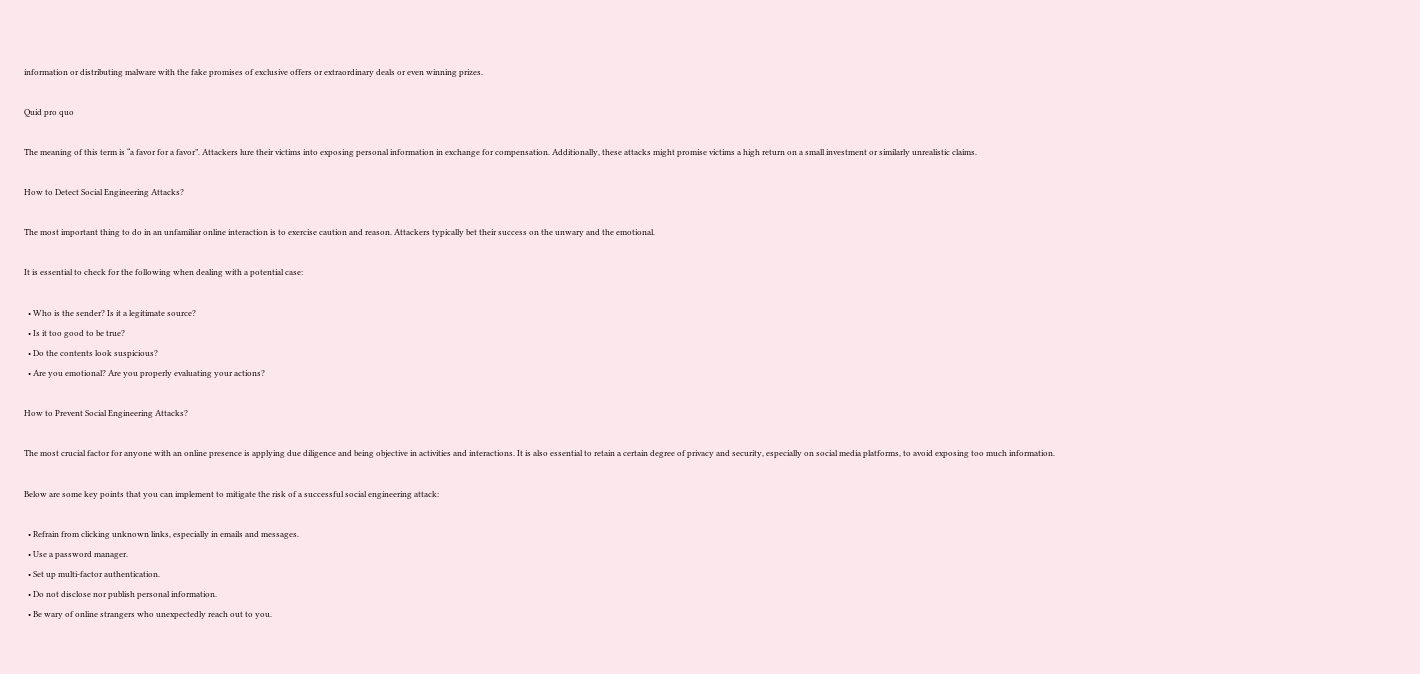information or distributing malware with the fake promises of exclusive offers or extraordinary deals or even winning prizes.

Quid pro quo

The meaning of this term is “a favor for a favor”. Attackers lure their victims into exposing personal information in exchange for compensation. Additionally, these attacks might promise victims a high return on a small investment or similarly unrealistic claims.

How to Detect Social Engineering Attacks?

The most important thing to do in an unfamiliar online interaction is to exercise caution and reason. Attackers typically bet their success on the unwary and the emotional.

It is essential to check for the following when dealing with a potential case:

  • Who is the sender? Is it a legitimate source?
  • Is it too good to be true?
  • Do the contents look suspicious?
  • Are you emotional? Are you properly evaluating your actions?

How to Prevent Social Engineering Attacks?

The most crucial factor for anyone with an online presence is applying due diligence and being objective in activities and interactions. It is also essential to retain a certain degree of privacy and security, especially on social media platforms, to avoid exposing too much information.

Below are some key points that you can implement to mitigate the risk of a successful social engineering attack:

  • Refrain from clicking unknown links, especially in emails and messages.
  • Use a password manager.
  • Set up multi-factor authentication.
  • Do not disclose nor publish personal information.
  • Be wary of online strangers who unexpectedly reach out to you.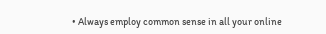• Always employ common sense in all your online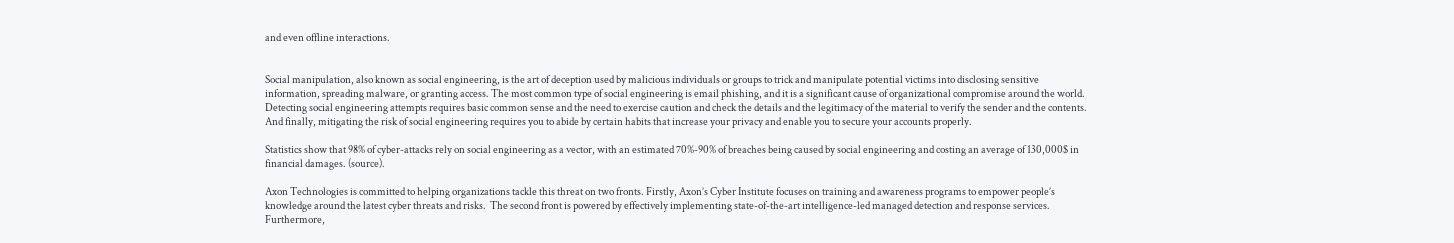and even offline interactions.


Social manipulation, also known as social engineering, is the art of deception used by malicious individuals or groups to trick and manipulate potential victims into disclosing sensitive information, spreading malware, or granting access. The most common type of social engineering is email phishing, and it is a significant cause of organizational compromise around the world. Detecting social engineering attempts requires basic common sense and the need to exercise caution and check the details and the legitimacy of the material to verify the sender and the contents. And finally, mitigating the risk of social engineering requires you to abide by certain habits that increase your privacy and enable you to secure your accounts properly.

Statistics show that 98% of cyber-attacks rely on social engineering as a vector, with an estimated 70%-90% of breaches being caused by social engineering and costing an average of 130,000$ in financial damages. (source).

Axon Technologies is committed to helping organizations tackle this threat on two fronts. Firstly, Axon’s Cyber Institute focuses on training and awareness programs to empower people’s knowledge around the latest cyber threats and risks.  The second front is powered by effectively implementing state-of-the-art intelligence-led managed detection and response services. Furthermore,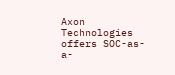Axon Technologies offers SOC-as-a-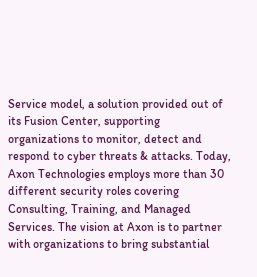Service model, a solution provided out of its Fusion Center, supporting organizations to monitor, detect and respond to cyber threats & attacks. Today, Axon Technologies employs more than 30 different security roles covering Consulting, Training, and Managed Services. The vision at Axon is to partner with organizations to bring substantial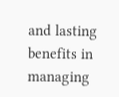and lasting benefits in managing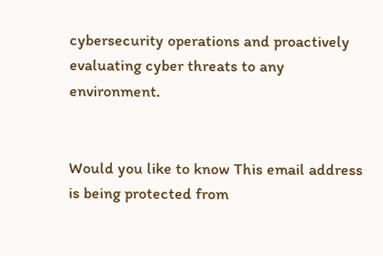cybersecurity operations and proactively evaluating cyber threats to any environment.


Would you like to know This email address is being protected from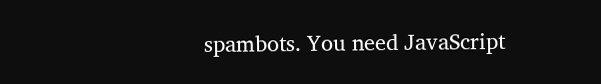spambots. You need JavaScript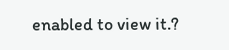enabled to view it.?